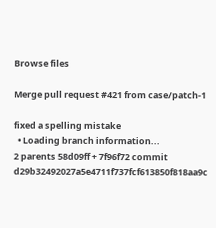Browse files

Merge pull request #421 from case/patch-1

fixed a spelling mistake
  • Loading branch information...
2 parents 58d09ff + 7f96f72 commit d29b32492027a5e4711f737fcf613850f818aa9c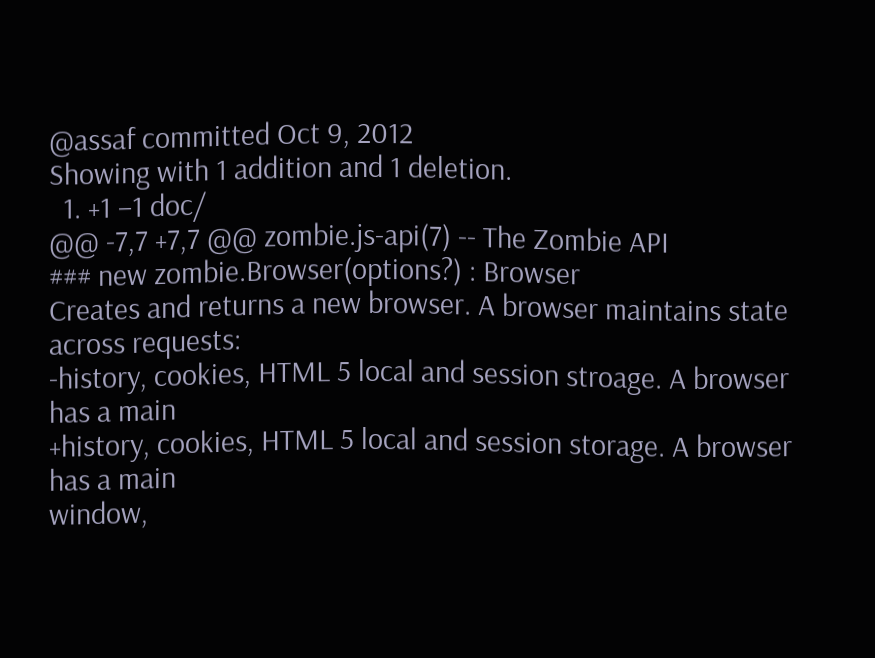@assaf committed Oct 9, 2012
Showing with 1 addition and 1 deletion.
  1. +1 −1 doc/
@@ -7,7 +7,7 @@ zombie.js-api(7) -- The Zombie API
### new zombie.Browser(options?) : Browser
Creates and returns a new browser. A browser maintains state across requests:
-history, cookies, HTML 5 local and session stroage. A browser has a main
+history, cookies, HTML 5 local and session storage. A browser has a main
window,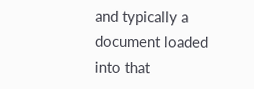and typically a document loaded into that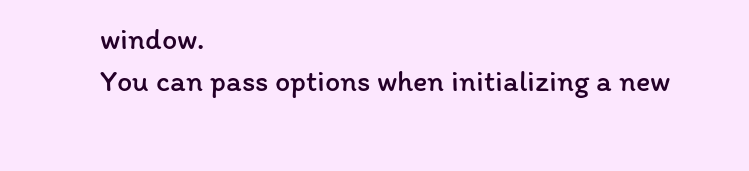window.
You can pass options when initializing a new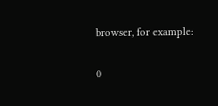browser, for example:

0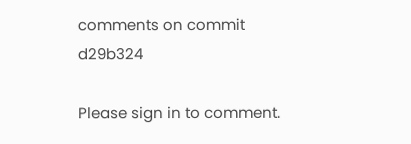comments on commit d29b324

Please sign in to comment.